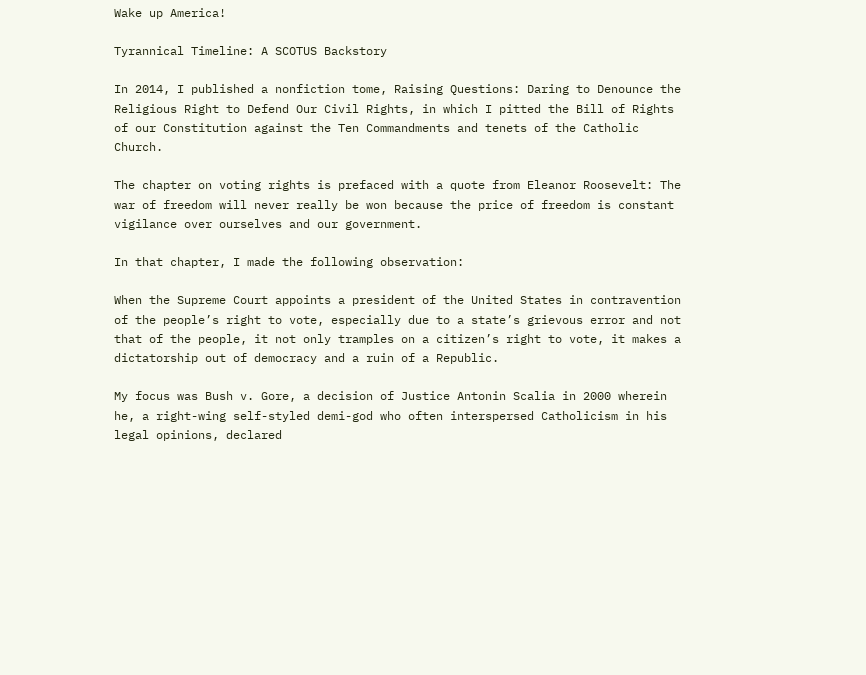Wake up America!

Tyrannical Timeline: A SCOTUS Backstory

In 2014, I published a nonfiction tome, Raising Questions: Daring to Denounce the Religious Right to Defend Our Civil Rights, in which I pitted the Bill of Rights of our Constitution against the Ten Commandments and tenets of the Catholic Church.

The chapter on voting rights is prefaced with a quote from Eleanor Roosevelt: The war of freedom will never really be won because the price of freedom is constant vigilance over ourselves and our government.

In that chapter, I made the following observation:

When the Supreme Court appoints a president of the United States in contravention of the people’s right to vote, especially due to a state’s grievous error and not that of the people, it not only tramples on a citizen’s right to vote, it makes a dictatorship out of democracy and a ruin of a Republic.

My focus was Bush v. Gore, a decision of Justice Antonin Scalia in 2000 wherein he, a right-wing self-styled demi-god who often interspersed Catholicism in his legal opinions, declared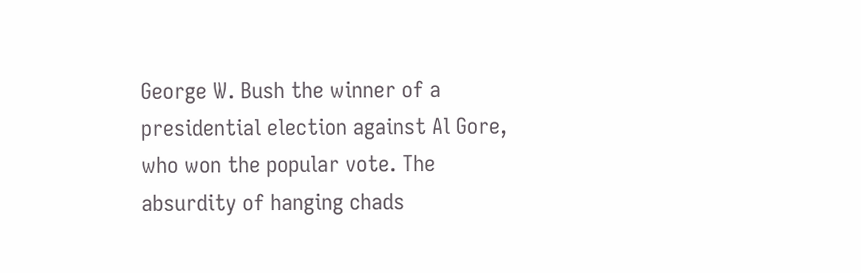George W. Bush the winner of a presidential election against Al Gore, who won the popular vote. The absurdity of hanging chads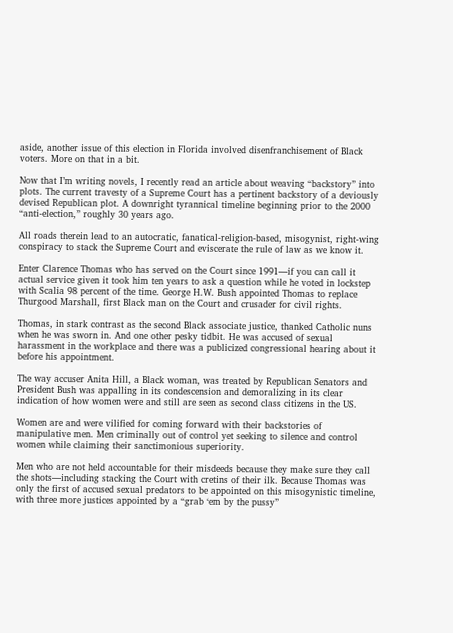aside, another issue of this election in Florida involved disenfranchisement of Black voters. More on that in a bit.

Now that I’m writing novels, I recently read an article about weaving “backstory” into plots. The current travesty of a Supreme Court has a pertinent backstory of a deviously devised Republican plot. A downright tyrannical timeline beginning prior to the 2000 “anti-election,” roughly 30 years ago.

All roads therein lead to an autocratic, fanatical-religion-based, misogynist, right-wing conspiracy to stack the Supreme Court and eviscerate the rule of law as we know it.

Enter Clarence Thomas who has served on the Court since 1991—if you can call it actual service given it took him ten years to ask a question while he voted in lockstep with Scalia 98 percent of the time. George H.W. Bush appointed Thomas to replace Thurgood Marshall, first Black man on the Court and crusader for civil rights.

Thomas, in stark contrast as the second Black associate justice, thanked Catholic nuns when he was sworn in. And one other pesky tidbit. He was accused of sexual harassment in the workplace and there was a publicized congressional hearing about it before his appointment.

The way accuser Anita Hill, a Black woman, was treated by Republican Senators and President Bush was appalling in its condescension and demoralizing in its clear indication of how women were and still are seen as second class citizens in the US.

Women are and were vilified for coming forward with their backstories of manipulative men. Men criminally out of control yet seeking to silence and control women while claiming their sanctimonious superiority.

Men who are not held accountable for their misdeeds because they make sure they call the shots—including stacking the Court with cretins of their ilk. Because Thomas was only the first of accused sexual predators to be appointed on this misogynistic timeline, with three more justices appointed by a “grab ‘em by the pussy”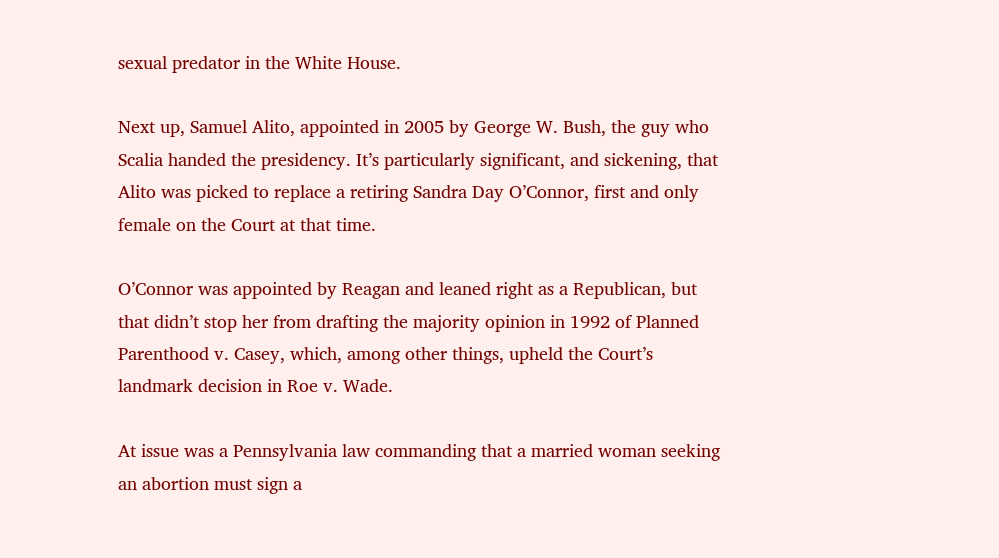sexual predator in the White House.

Next up, Samuel Alito, appointed in 2005 by George W. Bush, the guy who Scalia handed the presidency. It’s particularly significant, and sickening, that Alito was picked to replace a retiring Sandra Day O’Connor, first and only female on the Court at that time.

O’Connor was appointed by Reagan and leaned right as a Republican, but that didn’t stop her from drafting the majority opinion in 1992 of Planned Parenthood v. Casey, which, among other things, upheld the Court’s landmark decision in Roe v. Wade.

At issue was a Pennsylvania law commanding that a married woman seeking an abortion must sign a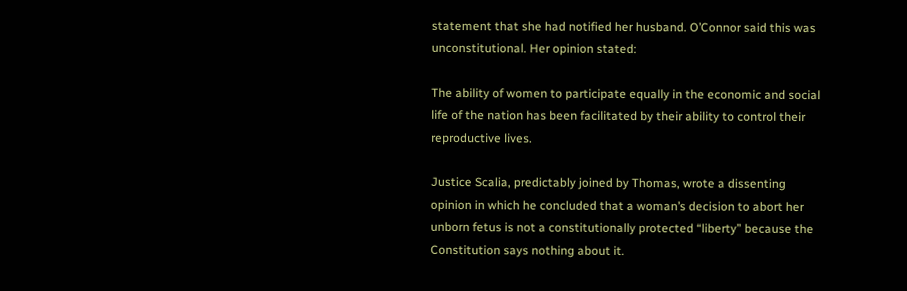statement that she had notified her husband. O’Connor said this was unconstitutional. Her opinion stated:

The ability of women to participate equally in the economic and social life of the nation has been facilitated by their ability to control their reproductive lives.

Justice Scalia, predictably joined by Thomas, wrote a dissenting opinion in which he concluded that a woman’s decision to abort her unborn fetus is not a constitutionally protected “liberty” because the Constitution says nothing about it.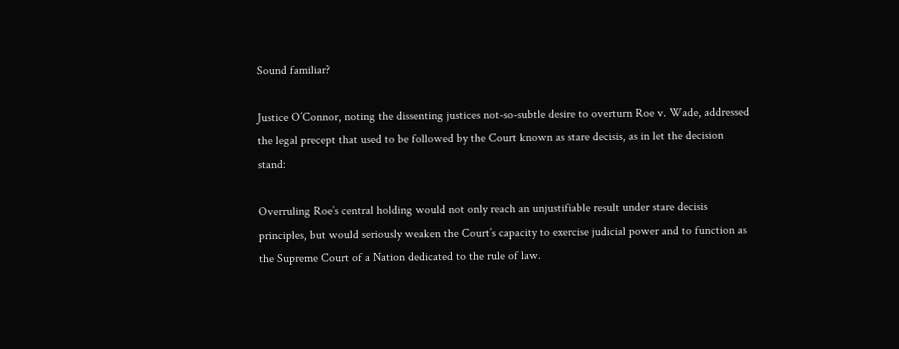Sound familiar?

Justice O’Connor, noting the dissenting justices not-so-subtle desire to overturn Roe v. Wade, addressed the legal precept that used to be followed by the Court known as stare decisis, as in let the decision stand:

Overruling Roe’s central holding would not only reach an unjustifiable result under stare decisis principles, but would seriously weaken the Court’s capacity to exercise judicial power and to function as the Supreme Court of a Nation dedicated to the rule of law.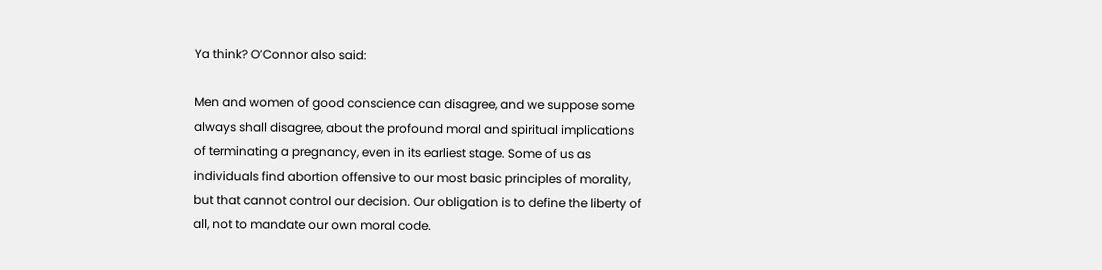Ya think? O’Connor also said:

Men and women of good conscience can disagree, and we suppose some always shall disagree, about the profound moral and spiritual implications of terminating a pregnancy, even in its earliest stage. Some of us as individuals find abortion offensive to our most basic principles of morality, but that cannot control our decision. Our obligation is to define the liberty of all, not to mandate our own moral code.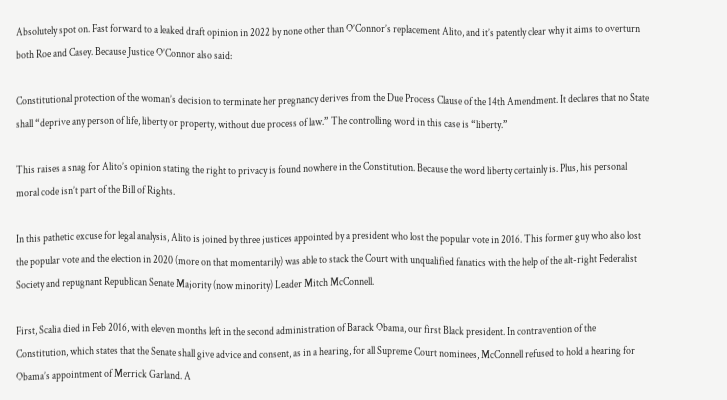Absolutely spot on. Fast forward to a leaked draft opinion in 2022 by none other than O’Connor’s replacement Alito, and it’s patently clear why it aims to overturn both Roe and Casey. Because Justice O’Connor also said:

Constitutional protection of the woman’s decision to terminate her pregnancy derives from the Due Process Clause of the 14th Amendment. It declares that no State shall “deprive any person of life, liberty or property, without due process of law.” The controlling word in this case is “liberty.”

This raises a snag for Alito’s opinion stating the right to privacy is found nowhere in the Constitution. Because the word liberty certainly is. Plus, his personal moral code isn’t part of the Bill of Rights.

In this pathetic excuse for legal analysis, Alito is joined by three justices appointed by a president who lost the popular vote in 2016. This former guy who also lost the popular vote and the election in 2020 (more on that momentarily) was able to stack the Court with unqualified fanatics with the help of the alt-right Federalist Society and repugnant Republican Senate Majority (now minority) Leader Mitch McConnell.

First, Scalia died in Feb 2016, with eleven months left in the second administration of Barack Obama, our first Black president. In contravention of the Constitution, which states that the Senate shall give advice and consent, as in a hearing, for all Supreme Court nominees, McConnell refused to hold a hearing for Obama’s appointment of Merrick Garland. A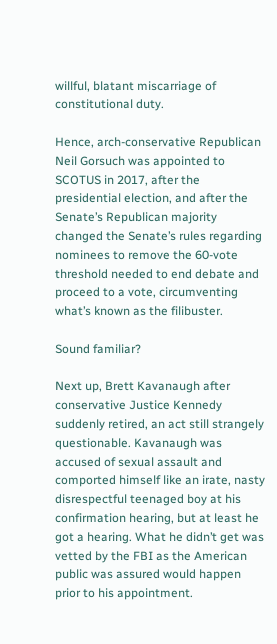willful, blatant miscarriage of constitutional duty.

Hence, arch-conservative Republican Neil Gorsuch was appointed to SCOTUS in 2017, after the presidential election, and after the Senate’s Republican majority changed the Senate’s rules regarding nominees to remove the 60-vote threshold needed to end debate and proceed to a vote, circumventing what’s known as the filibuster.

Sound familiar?

Next up, Brett Kavanaugh after conservative Justice Kennedy suddenly retired, an act still strangely questionable. Kavanaugh was accused of sexual assault and comported himself like an irate, nasty disrespectful teenaged boy at his confirmation hearing, but at least he got a hearing. What he didn’t get was vetted by the FBI as the American public was assured would happen prior to his appointment.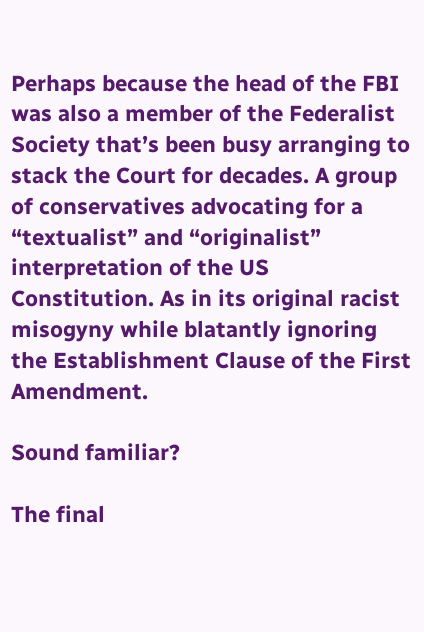Perhaps because the head of the FBI was also a member of the Federalist Society that’s been busy arranging to stack the Court for decades. A group of conservatives advocating for a “textualist” and “originalist” interpretation of the US Constitution. As in its original racist misogyny while blatantly ignoring the Establishment Clause of the First Amendment.

Sound familiar?

The final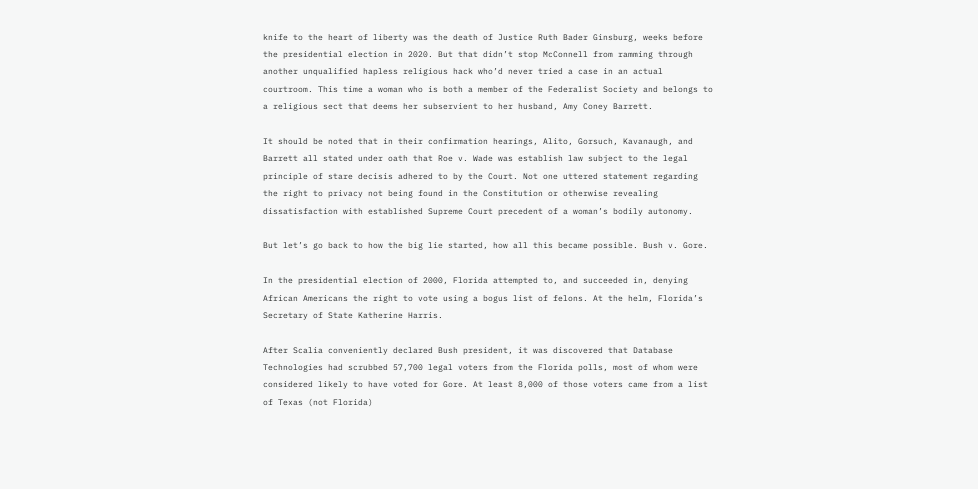knife to the heart of liberty was the death of Justice Ruth Bader Ginsburg, weeks before the presidential election in 2020. But that didn’t stop McConnell from ramming through another unqualified hapless religious hack who’d never tried a case in an actual courtroom. This time a woman who is both a member of the Federalist Society and belongs to a religious sect that deems her subservient to her husband, Amy Coney Barrett.

It should be noted that in their confirmation hearings, Alito, Gorsuch, Kavanaugh, and Barrett all stated under oath that Roe v. Wade was establish law subject to the legal principle of stare decisis adhered to by the Court. Not one uttered statement regarding the right to privacy not being found in the Constitution or otherwise revealing dissatisfaction with established Supreme Court precedent of a woman’s bodily autonomy.

But let’s go back to how the big lie started, how all this became possible. Bush v. Gore.

In the presidential election of 2000, Florida attempted to, and succeeded in, denying African Americans the right to vote using a bogus list of felons. At the helm, Florida’s Secretary of State Katherine Harris.

After Scalia conveniently declared Bush president, it was discovered that Database Technologies had scrubbed 57,700 legal voters from the Florida polls, most of whom were considered likely to have voted for Gore. At least 8,000 of those voters came from a list of Texas (not Florida)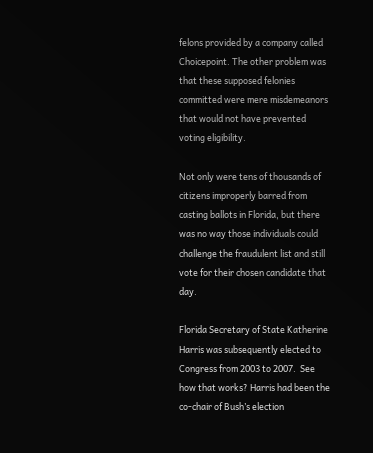felons provided by a company called Choicepoint. The other problem was that these supposed felonies committed were mere misdemeanors that would not have prevented voting eligibility.

Not only were tens of thousands of citizens improperly barred from casting ballots in Florida, but there was no way those individuals could challenge the fraudulent list and still vote for their chosen candidate that day.

Florida Secretary of State Katherine Harris was subsequently elected to Congress from 2003 to 2007.  See how that works? Harris had been the co-chair of Bush’s election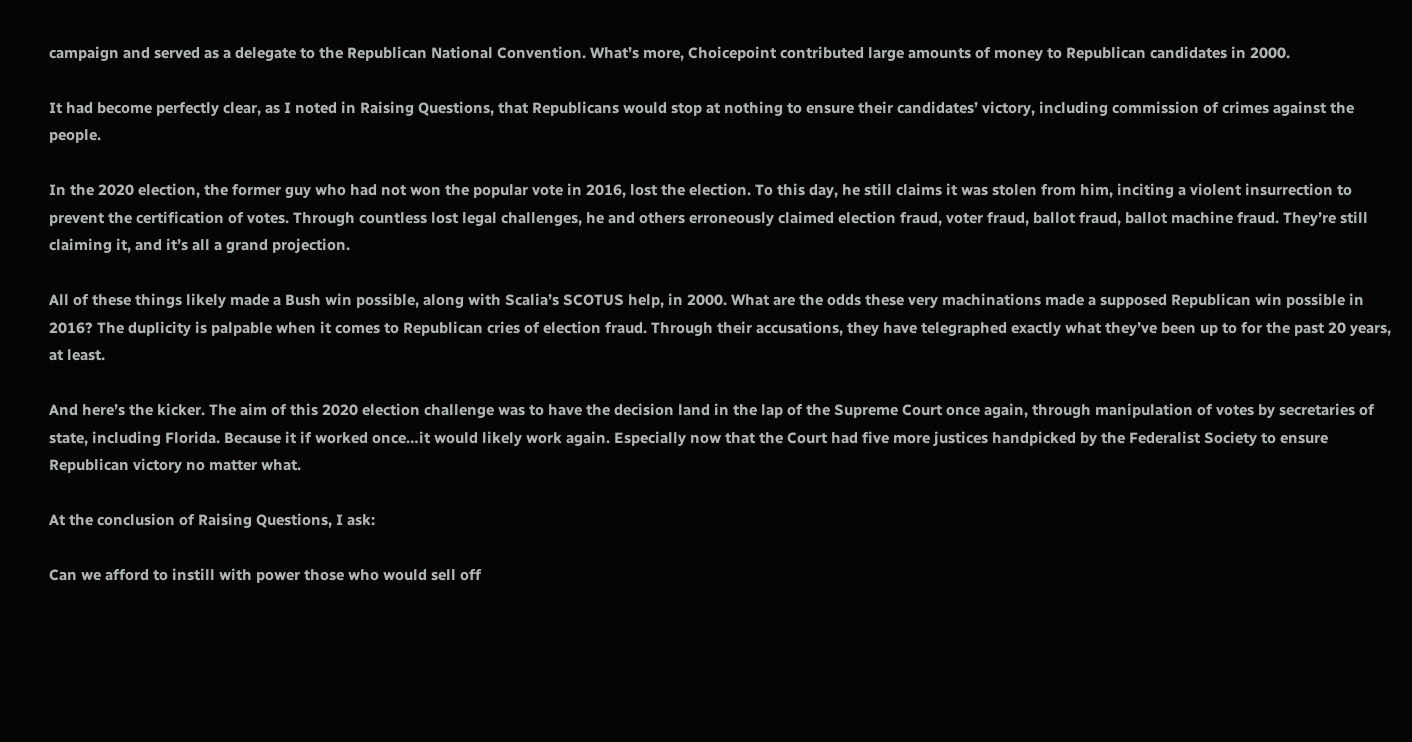campaign and served as a delegate to the Republican National Convention. What’s more, Choicepoint contributed large amounts of money to Republican candidates in 2000.

It had become perfectly clear, as I noted in Raising Questions, that Republicans would stop at nothing to ensure their candidates’ victory, including commission of crimes against the people.

In the 2020 election, the former guy who had not won the popular vote in 2016, lost the election. To this day, he still claims it was stolen from him, inciting a violent insurrection to prevent the certification of votes. Through countless lost legal challenges, he and others erroneously claimed election fraud, voter fraud, ballot fraud, ballot machine fraud. They’re still claiming it, and it’s all a grand projection.

All of these things likely made a Bush win possible, along with Scalia’s SCOTUS help, in 2000. What are the odds these very machinations made a supposed Republican win possible in 2016? The duplicity is palpable when it comes to Republican cries of election fraud. Through their accusations, they have telegraphed exactly what they’ve been up to for the past 20 years, at least.

And here’s the kicker. The aim of this 2020 election challenge was to have the decision land in the lap of the Supreme Court once again, through manipulation of votes by secretaries of state, including Florida. Because it if worked once…it would likely work again. Especially now that the Court had five more justices handpicked by the Federalist Society to ensure Republican victory no matter what.

At the conclusion of Raising Questions, I ask:

Can we afford to instill with power those who would sell off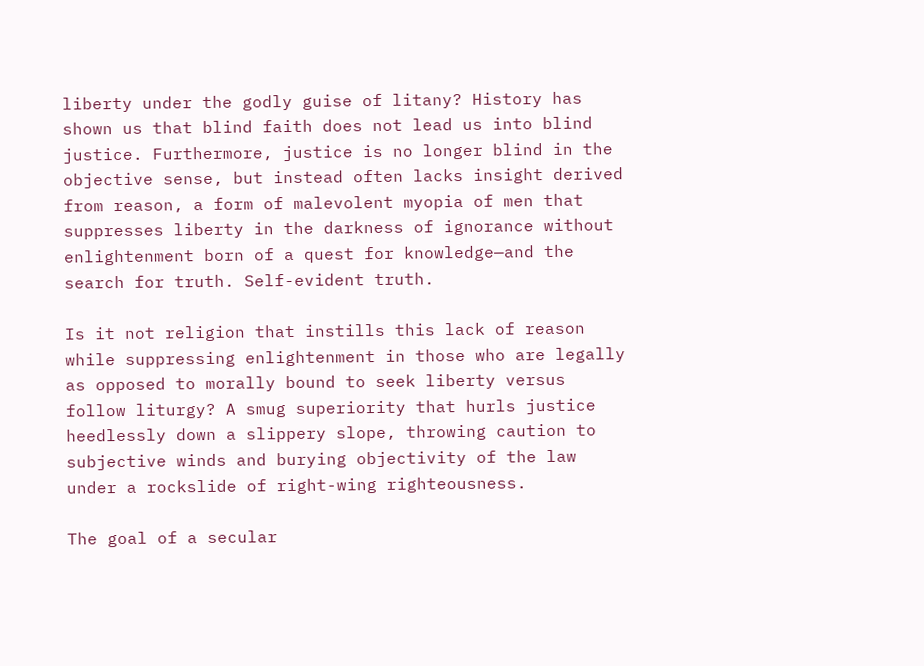liberty under the godly guise of litany? History has shown us that blind faith does not lead us into blind justice. Furthermore, justice is no longer blind in the objective sense, but instead often lacks insight derived from reason, a form of malevolent myopia of men that suppresses liberty in the darkness of ignorance without enlightenment born of a quest for knowledge—and the search for truth. Self-evident truth.

Is it not religion that instills this lack of reason while suppressing enlightenment in those who are legally as opposed to morally bound to seek liberty versus follow liturgy? A smug superiority that hurls justice heedlessly down a slippery slope, throwing caution to subjective winds and burying objectivity of the law under a rockslide of right-wing righteousness.

The goal of a secular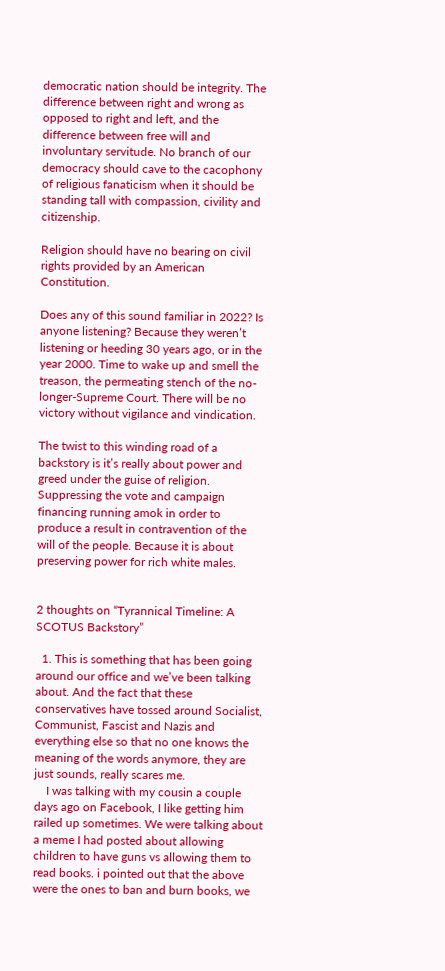democratic nation should be integrity. The difference between right and wrong as opposed to right and left, and the difference between free will and involuntary servitude. No branch of our democracy should cave to the cacophony of religious fanaticism when it should be standing tall with compassion, civility and citizenship.

Religion should have no bearing on civil rights provided by an American Constitution.

Does any of this sound familiar in 2022? Is anyone listening? Because they weren’t listening or heeding 30 years ago, or in the year 2000. Time to wake up and smell the treason, the permeating stench of the no-longer-Supreme Court. There will be no victory without vigilance and vindication.

The twist to this winding road of a backstory is it’s really about power and greed under the guise of religion.  Suppressing the vote and campaign financing running amok in order to produce a result in contravention of the will of the people. Because it is about preserving power for rich white males.


2 thoughts on “Tyrannical Timeline: A SCOTUS Backstory”

  1. This is something that has been going around our office and we’ve been talking about. And the fact that these conservatives have tossed around Socialist, Communist, Fascist and Nazis and everything else so that no one knows the meaning of the words anymore, they are just sounds, really scares me.
    I was talking with my cousin a couple days ago on Facebook, I like getting him railed up sometimes. We were talking about a meme I had posted about allowing children to have guns vs allowing them to read books. i pointed out that the above were the ones to ban and burn books, we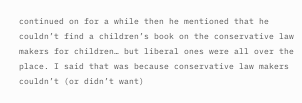continued on for a while then he mentioned that he couldn’t find a children’s book on the conservative law makers for children… but liberal ones were all over the place. I said that was because conservative law makers couldn’t (or didn’t want)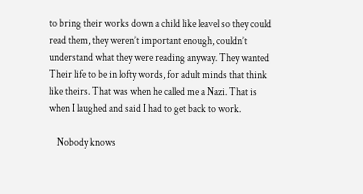to bring their works down a child like leavel so they could read them, they weren’t important enough, couldn’t understand what they were reading anyway. They wanted Their life to be in lofty words, for adult minds that think like theirs. That was when he called me a Nazi. That is when I laughed and said I had to get back to work.

    Nobody knows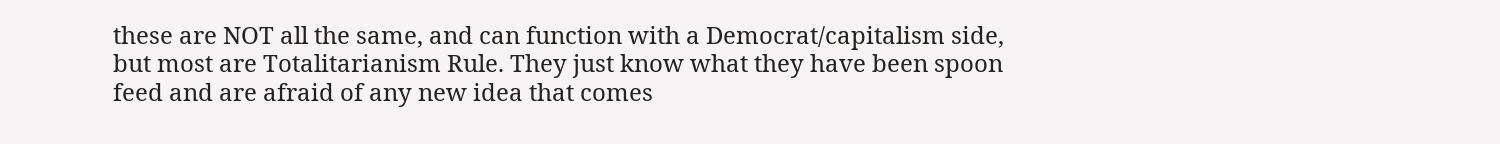these are NOT all the same, and can function with a Democrat/capitalism side, but most are Totalitarianism Rule. They just know what they have been spoon feed and are afraid of any new idea that comes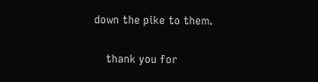down the pike to them.

    thank you for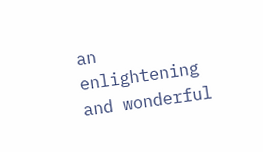an enlightening and wonderful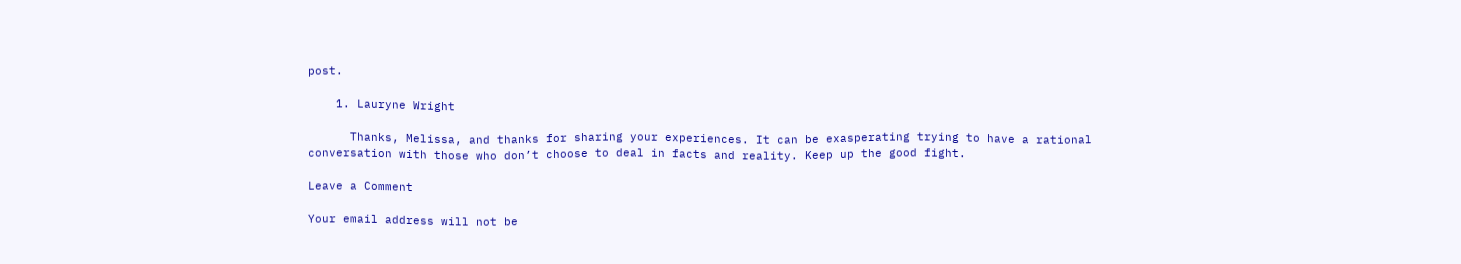post.

    1. Lauryne Wright

      Thanks, Melissa, and thanks for sharing your experiences. It can be exasperating trying to have a rational conversation with those who don’t choose to deal in facts and reality. Keep up the good fight.

Leave a Comment

Your email address will not be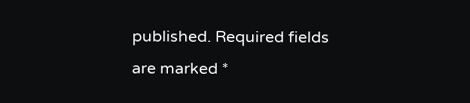published. Required fields are marked *